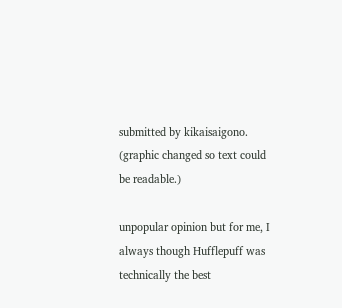submitted by kikaisaigono. (graphic changed so text could be readable.)

unpopular opinion but for me, I always though Hufflepuff was technically the best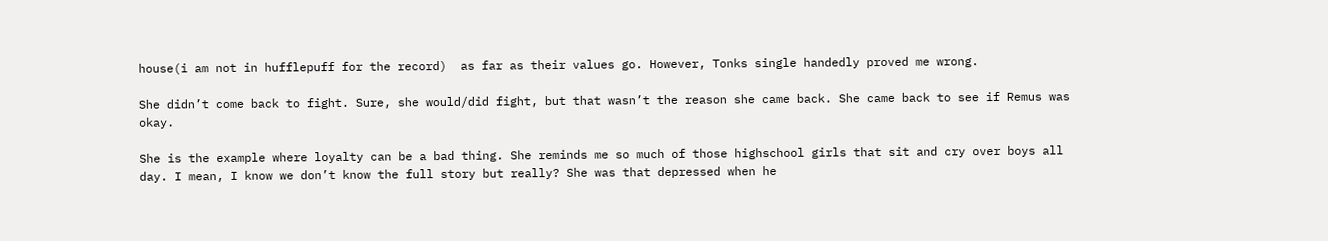house(i am not in hufflepuff for the record)  as far as their values go. However, Tonks single handedly proved me wrong.

She didn’t come back to fight. Sure, she would/did fight, but that wasn’t the reason she came back. She came back to see if Remus was okay.

She is the example where loyalty can be a bad thing. She reminds me so much of those highschool girls that sit and cry over boys all day. I mean, I know we don’t know the full story but really? She was that depressed when he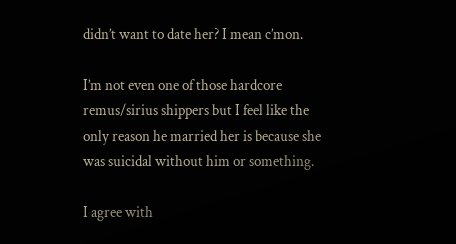didn’t want to date her? I mean c’mon.

I’m not even one of those hardcore remus/sirius shippers but I feel like the only reason he married her is because she was suicidal without him or something.

I agree with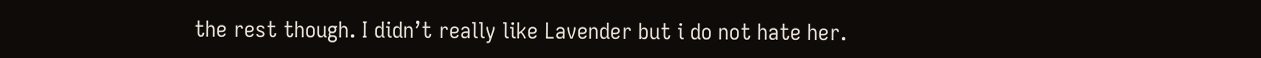the rest though. I didn’t really like Lavender but i do not hate her.